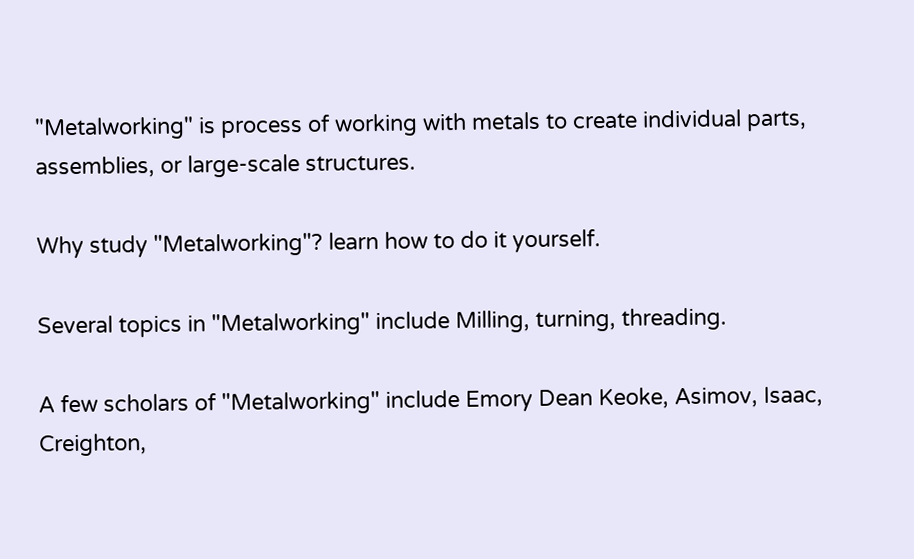"Metalworking" is process of working with metals to create individual parts, assemblies, or large-scale structures.

Why study "Metalworking"? learn how to do it yourself.

Several topics in "Metalworking" include Milling, turning, threading.

A few scholars of "Metalworking" include Emory Dean Keoke, Asimov, Isaac, Creighton,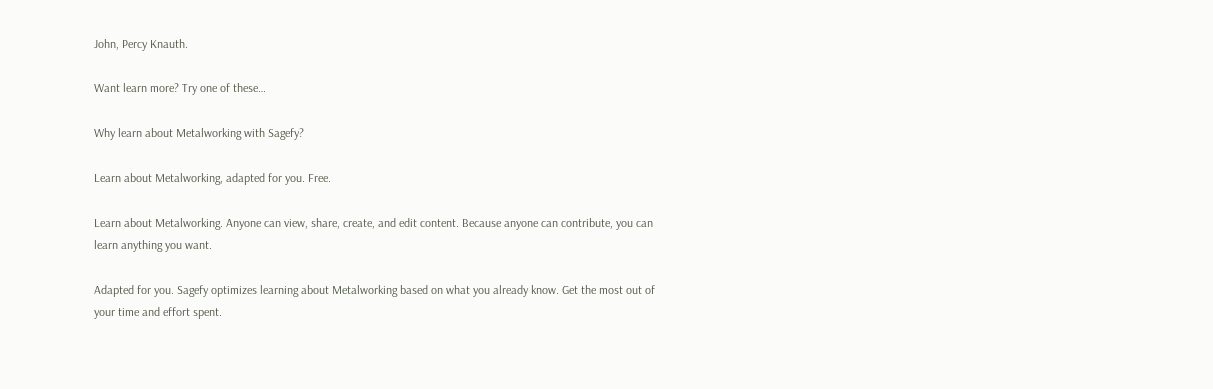John, Percy Knauth.

Want learn more? Try one of these…

Why learn about Metalworking with Sagefy?

Learn about Metalworking, adapted for you. Free.

Learn about Metalworking. Anyone can view, share, create, and edit content. Because anyone can contribute, you can learn anything you want.

Adapted for you. Sagefy optimizes learning about Metalworking based on what you already know. Get the most out of your time and effort spent.